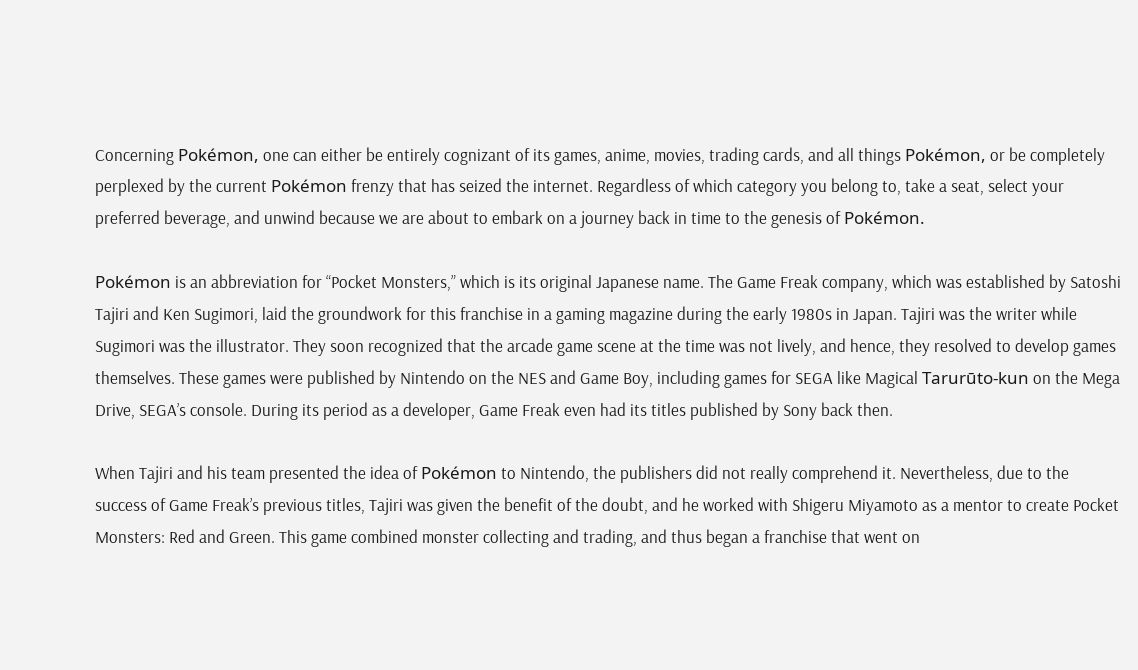Concerning Pokémon, one can either be entirely cognizant of its games, anime, movies, trading cards, and all things Pokémon, or be completely perplexed by the current Pokémon frenzy that has seized the internet. Regardless of which category you belong to, take a seat, select your preferred beverage, and unwind because we are about to embark on a journey back in time to the genesis of Pokémon.

Pokémon is an abbreviation for “Pocket Monsters,” which is its original Japanese name. The Game Freak company, which was established by Satoshi Tajiri and Ken Sugimori, laid the groundwork for this franchise in a gaming magazine during the early 1980s in Japan. Tajiri was the writer while Sugimori was the illustrator. They soon recognized that the arcade game scene at the time was not lively, and hence, they resolved to develop games themselves. These games were published by Nintendo on the NES and Game Boy, including games for SEGA like Magical Tarurūto-kun on the Mega Drive, SEGA’s console. During its period as a developer, Game Freak even had its titles published by Sony back then.

When Tajiri and his team presented the idea of Pokémon to Nintendo, the publishers did not really comprehend it. Nevertheless, due to the success of Game Freak’s previous titles, Tajiri was given the benefit of the doubt, and he worked with Shigeru Miyamoto as a mentor to create Pocket Monsters: Red and Green. This game combined monster collecting and trading, and thus began a franchise that went on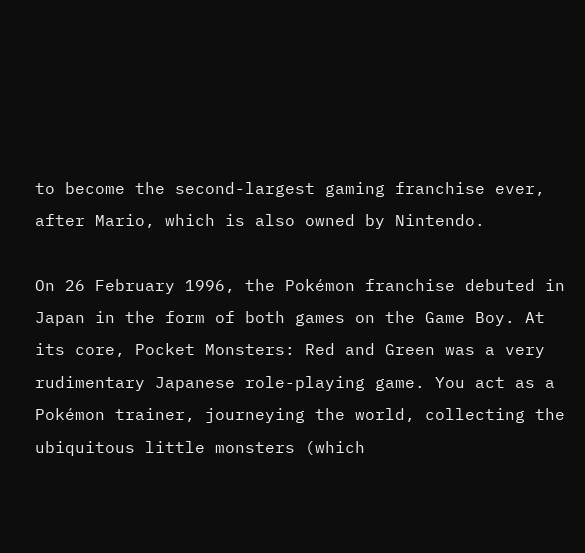to become the second-largest gaming franchise ever, after Mario, which is also owned by Nintendo.

On 26 February 1996, the Pokémon franchise debuted in Japan in the form of both games on the Game Boy. At its core, Pocket Monsters: Red and Green was a very rudimentary Japanese role-playing game. You act as a Pokémon trainer, journeying the world, collecting the ubiquitous little monsters (which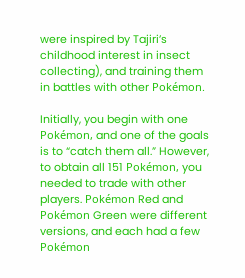were inspired by Tajiri’s childhood interest in insect collecting), and training them in battles with other Pokémon.

Initially, you begin with one Pokémon, and one of the goals is to “catch them all.” However, to obtain all 151 Pokémon, you needed to trade with other players. Pokémon Red and Pokémon Green were different versions, and each had a few Pokémon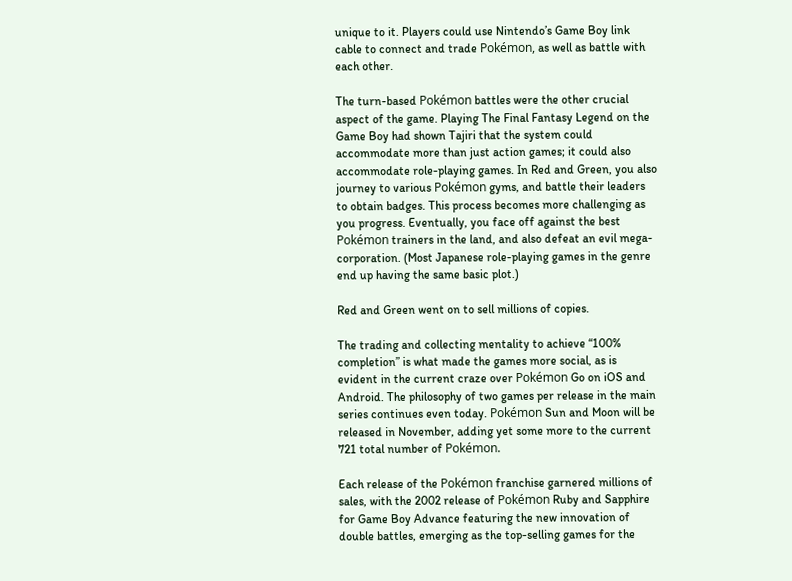unique to it. Players could use Nintendo’s Game Boy link cable to connect and trade Pokémon, as well as battle with each other.

The turn-based Pokémon battles were the other crucial aspect of the game. Playing The Final Fantasy Legend on the Game Boy had shown Tajiri that the system could accommodate more than just action games; it could also accommodate role-playing games. In Red and Green, you also journey to various Pokémon gyms, and battle their leaders to obtain badges. This process becomes more challenging as you progress. Eventually, you face off against the best Pokémon trainers in the land, and also defeat an evil mega-corporation. (Most Japanese role-playing games in the genre end up having the same basic plot.)

Red and Green went on to sell millions of copies.

The trading and collecting mentality to achieve “100% completion” is what made the games more social, as is evident in the current craze over Pokémon Go on iOS and Android. The philosophy of two games per release in the main series continues even today. Pokémon Sun and Moon will be released in November, adding yet some more to the current 721 total number of Pokémon.

Each release of the Pokémon franchise garnered millions of sales, with the 2002 release of Pokémon Ruby and Sapphire for Game Boy Advance featuring the new innovation of double battles, emerging as the top-selling games for the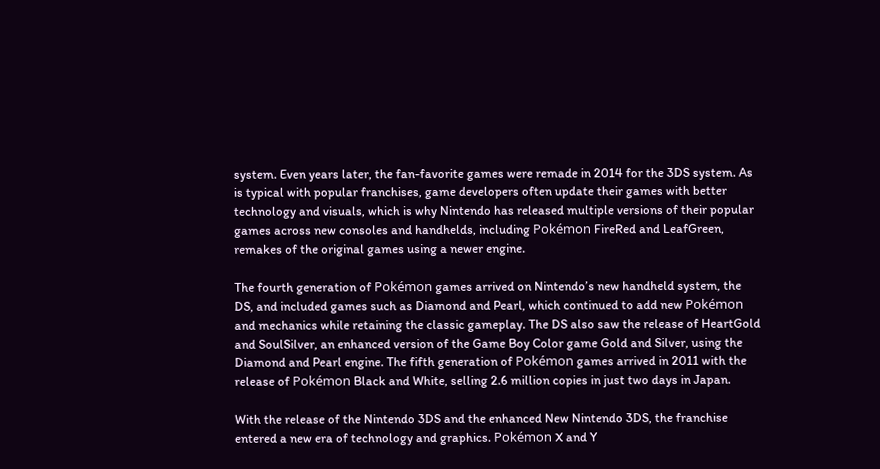system. Even years later, the fan-favorite games were remade in 2014 for the 3DS system. As is typical with popular franchises, game developers often update their games with better technology and visuals, which is why Nintendo has released multiple versions of their popular games across new consoles and handhelds, including Pokémon FireRed and LeafGreen, remakes of the original games using a newer engine.

The fourth generation of Pokémon games arrived on Nintendo’s new handheld system, the DS, and included games such as Diamond and Pearl, which continued to add new Pokémon and mechanics while retaining the classic gameplay. The DS also saw the release of HeartGold and SoulSilver, an enhanced version of the Game Boy Color game Gold and Silver, using the Diamond and Pearl engine. The fifth generation of Pokémon games arrived in 2011 with the release of Pokémon Black and White, selling 2.6 million copies in just two days in Japan.

With the release of the Nintendo 3DS and the enhanced New Nintendo 3DS, the franchise entered a new era of technology and graphics. Pokémon X and Y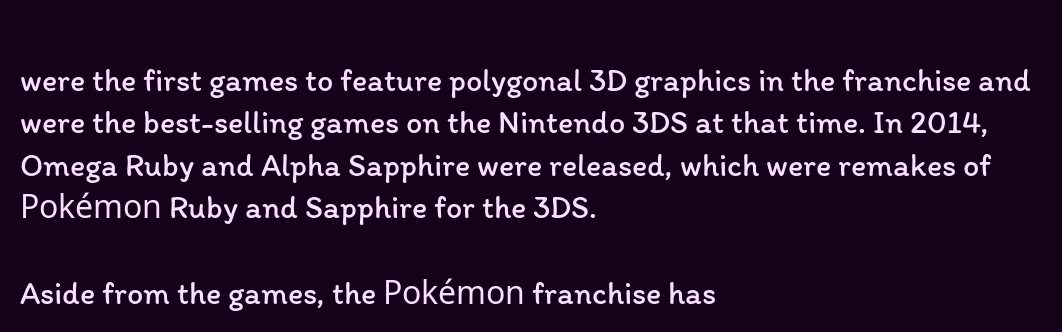were the first games to feature polygonal 3D graphics in the franchise and were the best-selling games on the Nintendo 3DS at that time. In 2014, Omega Ruby and Alpha Sapphire were released, which were remakes of Pokémon Ruby and Sapphire for the 3DS.

Aside from the games, the Pokémon franchise has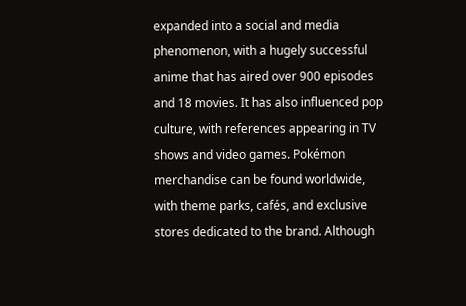expanded into a social and media phenomenon, with a hugely successful anime that has aired over 900 episodes and 18 movies. It has also influenced pop culture, with references appearing in TV shows and video games. Pokémon merchandise can be found worldwide, with theme parks, cafés, and exclusive stores dedicated to the brand. Although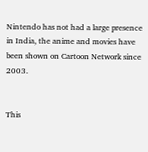Nintendo has not had a large presence in India, the anime and movies have been shown on Cartoon Network since 2003.


This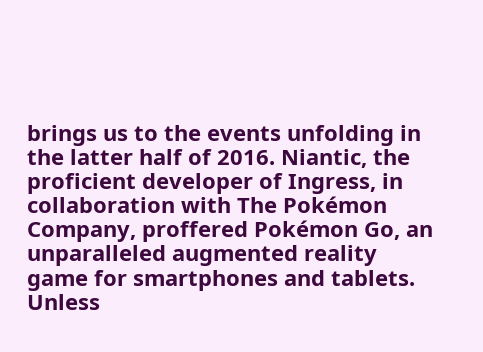brings us to the events unfolding in the latter half of 2016. Niantic, the proficient developer of Ingress, in collaboration with The Pokémon Company, proffered Pokémon Go, an unparalleled augmented reality game for smartphones and tablets. Unless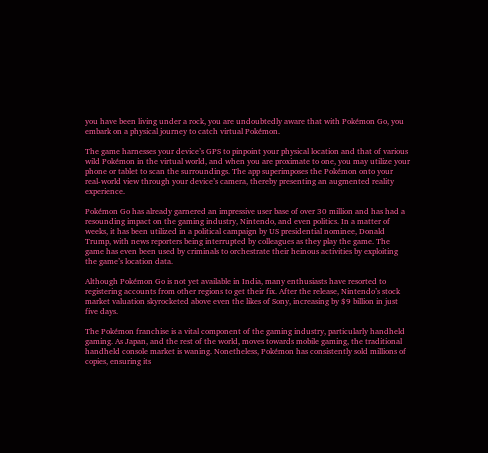you have been living under a rock, you are undoubtedly aware that with Pokémon Go, you embark on a physical journey to catch virtual Pokémon.

The game harnesses your device’s GPS to pinpoint your physical location and that of various wild Pokémon in the virtual world, and when you are proximate to one, you may utilize your phone or tablet to scan the surroundings. The app superimposes the Pokémon onto your real-world view through your device’s camera, thereby presenting an augmented reality experience.

Pokémon Go has already garnered an impressive user base of over 30 million and has had a resounding impact on the gaming industry, Nintendo, and even politics. In a matter of weeks, it has been utilized in a political campaign by US presidential nominee, Donald Trump, with news reporters being interrupted by colleagues as they play the game. The game has even been used by criminals to orchestrate their heinous activities by exploiting the game’s location data.

Although Pokémon Go is not yet available in India, many enthusiasts have resorted to registering accounts from other regions to get their fix. After the release, Nintendo’s stock market valuation skyrocketed above even the likes of Sony, increasing by $9 billion in just five days.

The Pokémon franchise is a vital component of the gaming industry, particularly handheld gaming. As Japan, and the rest of the world, moves towards mobile gaming, the traditional handheld console market is waning. Nonetheless, Pokémon has consistently sold millions of copies, ensuring its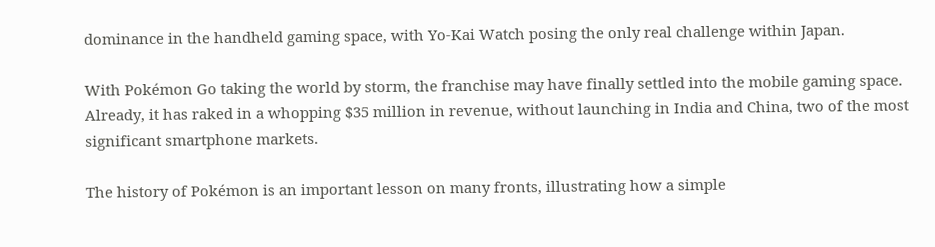dominance in the handheld gaming space, with Yo-Kai Watch posing the only real challenge within Japan.

With Pokémon Go taking the world by storm, the franchise may have finally settled into the mobile gaming space. Already, it has raked in a whopping $35 million in revenue, without launching in India and China, two of the most significant smartphone markets.

The history of Pokémon is an important lesson on many fronts, illustrating how a simple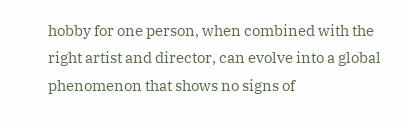hobby for one person, when combined with the right artist and director, can evolve into a global phenomenon that shows no signs of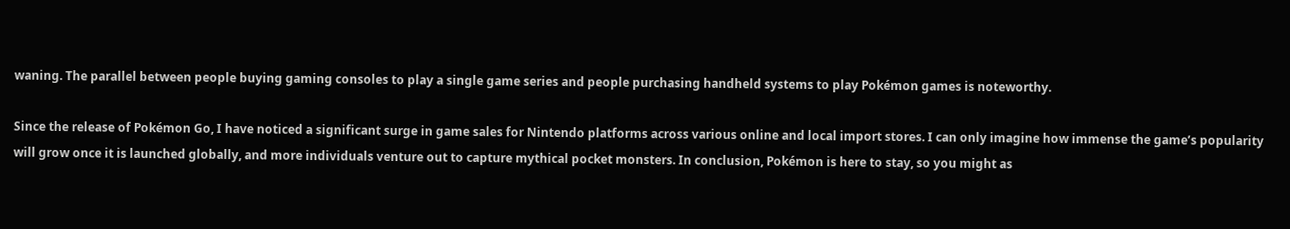waning. The parallel between people buying gaming consoles to play a single game series and people purchasing handheld systems to play Pokémon games is noteworthy.

Since the release of Pokémon Go, I have noticed a significant surge in game sales for Nintendo platforms across various online and local import stores. I can only imagine how immense the game’s popularity will grow once it is launched globally, and more individuals venture out to capture mythical pocket monsters. In conclusion, Pokémon is here to stay, so you might as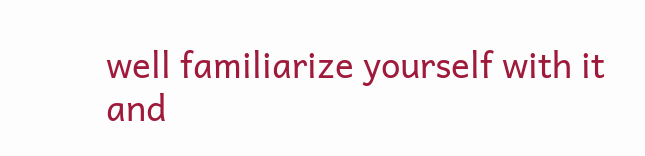well familiarize yourself with it and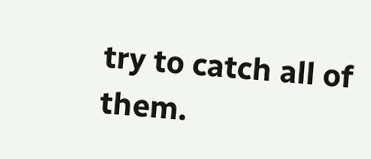try to catch all of them.